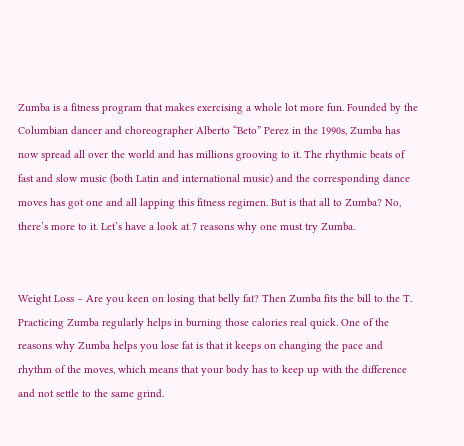Zumba is a fitness program that makes exercising a whole lot more fun. Founded by the Columbian dancer and choreographer Alberto “Beto” Perez in the 1990s, Zumba has now spread all over the world and has millions grooving to it. The rhythmic beats of fast and slow music (both Latin and international music) and the corresponding dance moves has got one and all lapping this fitness regimen. But is that all to Zumba? No, there’s more to it. Let’s have a look at 7 reasons why one must try Zumba.


Weight Loss – Are you keen on losing that belly fat? Then Zumba fits the bill to the T. Practicing Zumba regularly helps in burning those calories real quick. One of the reasons why Zumba helps you lose fat is that it keeps on changing the pace and rhythm of the moves, which means that your body has to keep up with the difference and not settle to the same grind.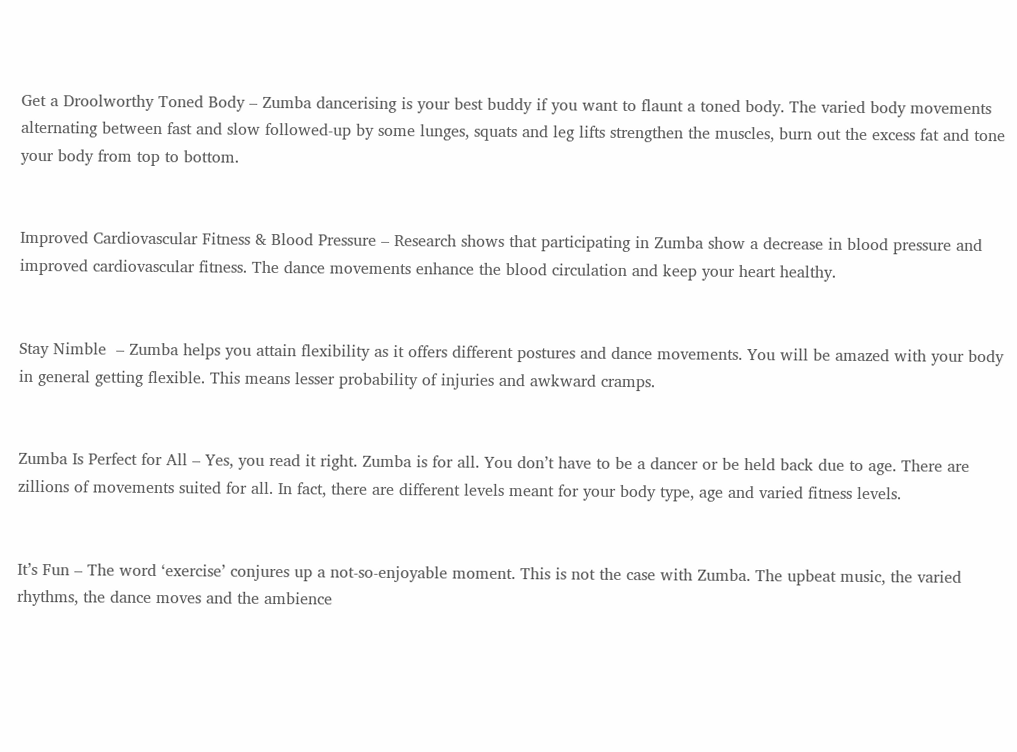Get a Droolworthy Toned Body – Zumba dancerising is your best buddy if you want to flaunt a toned body. The varied body movements alternating between fast and slow followed-up by some lunges, squats and leg lifts strengthen the muscles, burn out the excess fat and tone your body from top to bottom.


Improved Cardiovascular Fitness & Blood Pressure – Research shows that participating in Zumba show a decrease in blood pressure and improved cardiovascular fitness. The dance movements enhance the blood circulation and keep your heart healthy.


Stay Nimble  – Zumba helps you attain flexibility as it offers different postures and dance movements. You will be amazed with your body in general getting flexible. This means lesser probability of injuries and awkward cramps.


Zumba Is Perfect for All – Yes, you read it right. Zumba is for all. You don’t have to be a dancer or be held back due to age. There are zillions of movements suited for all. In fact, there are different levels meant for your body type, age and varied fitness levels.


It’s Fun – The word ‘exercise’ conjures up a not-so-enjoyable moment. This is not the case with Zumba. The upbeat music, the varied rhythms, the dance moves and the ambience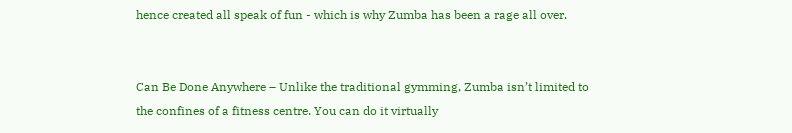hence created all speak of fun - which is why Zumba has been a rage all over.


Can Be Done Anywhere – Unlike the traditional gymming, Zumba isn’t limited to the confines of a fitness centre. You can do it virtually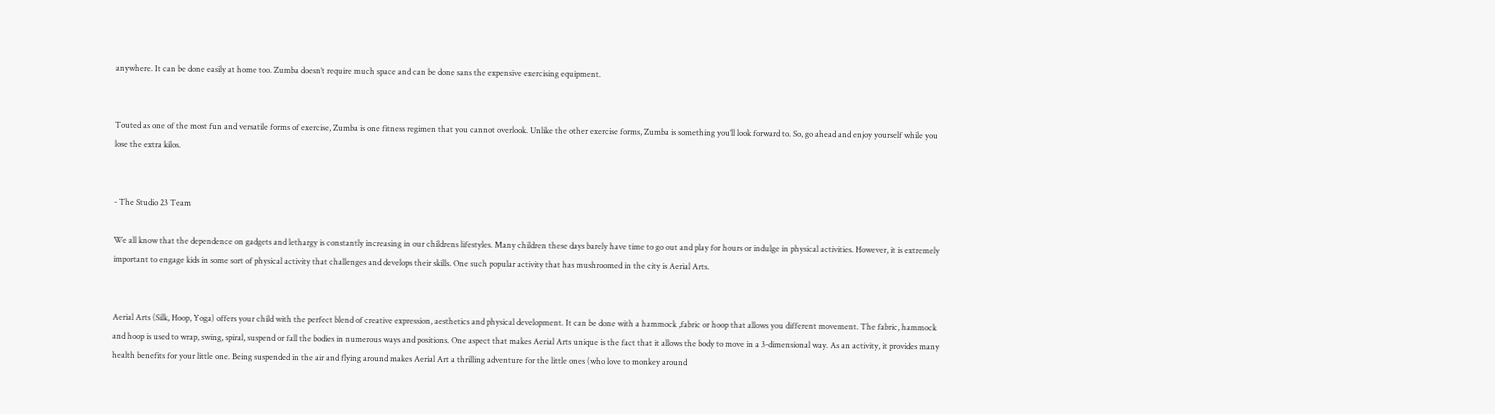anywhere. It can be done easily at home too. Zumba doesn’t require much space and can be done sans the expensive exercising equipment.


Touted as one of the most fun and versatile forms of exercise, Zumba is one fitness regimen that you cannot overlook. Unlike the other exercise forms, Zumba is something you’ll look forward to. So, go ahead and enjoy yourself while you lose the extra kilos.


- The Studio 23 Team

We all know that the dependence on gadgets and lethargy is constantly increasing in our childrens lifestyles. Many children these days barely have time to go out and play for hours or indulge in physical activities. However, it is extremely important to engage kids in some sort of physical activity that challenges and develops their skills. One such popular activity that has mushroomed in the city is Aerial Arts.


Aerial Arts (Silk, Hoop, Yoga) offers your child with the perfect blend of creative expression, aesthetics and physical development. It can be done with a hammock ,fabric or hoop that allows you different movement. The fabric, hammock and hoop is used to wrap, swing, spiral, suspend or fall the bodies in numerous ways and positions. One aspect that makes Aerial Arts unique is the fact that it allows the body to move in a 3-dimensional way. As an activity, it provides many health benefits for your little one. Being suspended in the air and flying around makes Aerial Art a thrilling adventure for the little ones (who love to monkey around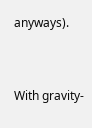anyways).


With gravity-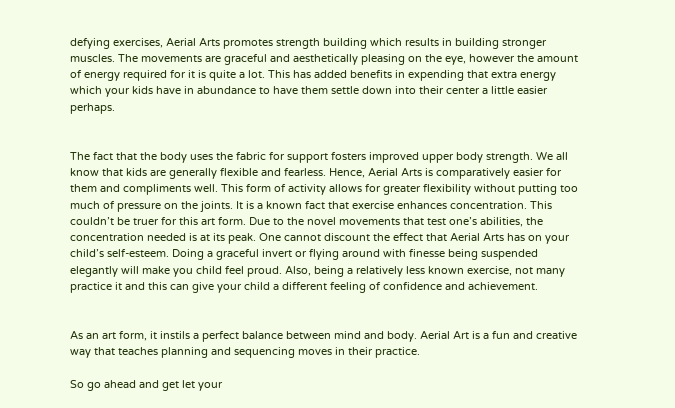defying exercises, Aerial Arts promotes strength building which results in building stronger muscles. The movements are graceful and aesthetically pleasing on the eye, however the amount of energy required for it is quite a lot. This has added benefits in expending that extra energy which your kids have in abundance to have them settle down into their center a little easier perhaps.


The fact that the body uses the fabric for support fosters improved upper body strength. We all know that kids are generally flexible and fearless. Hence, Aerial Arts is comparatively easier for them and compliments well. This form of activity allows for greater flexibility without putting too much of pressure on the joints. It is a known fact that exercise enhances concentration. This couldn’t be truer for this art form. Due to the novel movements that test one’s abilities, the concentration needed is at its peak. One cannot discount the effect that Aerial Arts has on your child’s self-esteem. Doing a graceful invert or flying around with finesse being suspended elegantly will make you child feel proud. Also, being a relatively less known exercise, not many practice it and this can give your child a different feeling of confidence and achievement.


As an art form, it instils a perfect balance between mind and body. Aerial Art is a fun and creative way that teaches planning and sequencing moves in their practice.

So go ahead and get let your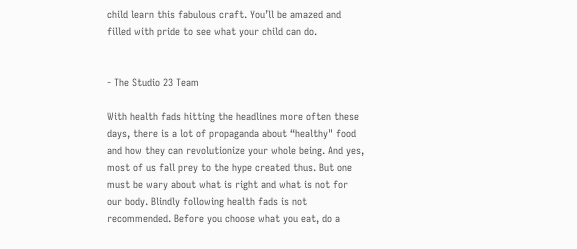child learn this fabulous craft. You’ll be amazed and filled with pride to see what your child can do.


- The Studio 23 Team

With health fads hitting the headlines more often these days, there is a lot of propaganda about “healthy" food and how they can revolutionize your whole being. And yes, most of us fall prey to the hype created thus. But one must be wary about what is right and what is not for our body. Blindly following health fads is not recommended. Before you choose what you eat, do a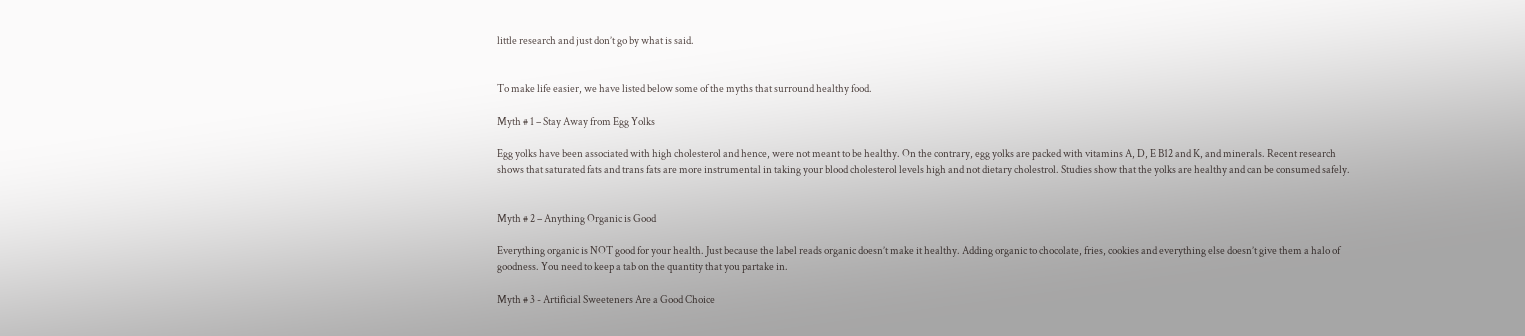little research and just don’t go by what is said.


To make life easier, we have listed below some of the myths that surround healthy food.

Myth # 1 – Stay Away from Egg Yolks

Egg yolks have been associated with high cholesterol and hence, were not meant to be healthy. On the contrary, egg yolks are packed with vitamins A, D, E B12 and K, and minerals. Recent research shows that saturated fats and trans fats are more instrumental in taking your blood cholesterol levels high and not dietary cholestrol. Studies show that the yolks are healthy and can be consumed safely.


Myth # 2 – Anything Organic is Good

Everything organic is NOT good for your health. Just because the label reads organic doesn’t make it healthy. Adding organic to chocolate, fries, cookies and everything else doesn’t give them a halo of goodness. You need to keep a tab on the quantity that you partake in.

Myth # 3 - Artificial Sweeteners Are a Good Choice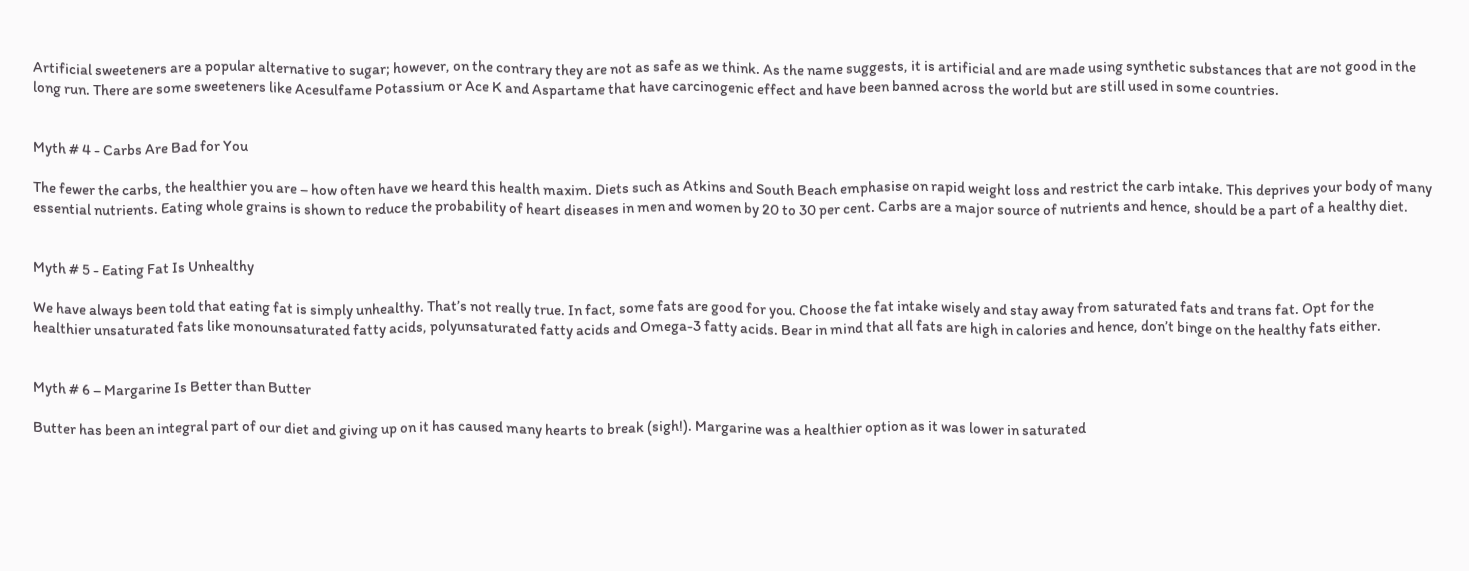Artificial sweeteners are a popular alternative to sugar; however, on the contrary they are not as safe as we think. As the name suggests, it is artificial and are made using synthetic substances that are not good in the long run. There are some sweeteners like Acesulfame Potassium or Ace K and Aspartame that have carcinogenic effect and have been banned across the world but are still used in some countries.


Myth # 4 - Carbs Are Bad for You

The fewer the carbs, the healthier you are – how often have we heard this health maxim. Diets such as Atkins and South Beach emphasise on rapid weight loss and restrict the carb intake. This deprives your body of many essential nutrients. Eating whole grains is shown to reduce the probability of heart diseases in men and women by 20 to 30 per cent. Carbs are a major source of nutrients and hence, should be a part of a healthy diet.


Myth # 5 - Eating Fat Is Unhealthy

We have always been told that eating fat is simply unhealthy. That’s not really true. In fact, some fats are good for you. Choose the fat intake wisely and stay away from saturated fats and trans fat. Opt for the healthier unsaturated fats like monounsaturated fatty acids, polyunsaturated fatty acids and Omega-3 fatty acids. Bear in mind that all fats are high in calories and hence, don’t binge on the healthy fats either.


Myth # 6 – Margarine Is Better than Butter

Butter has been an integral part of our diet and giving up on it has caused many hearts to break (sigh!). Margarine was a healthier option as it was lower in saturated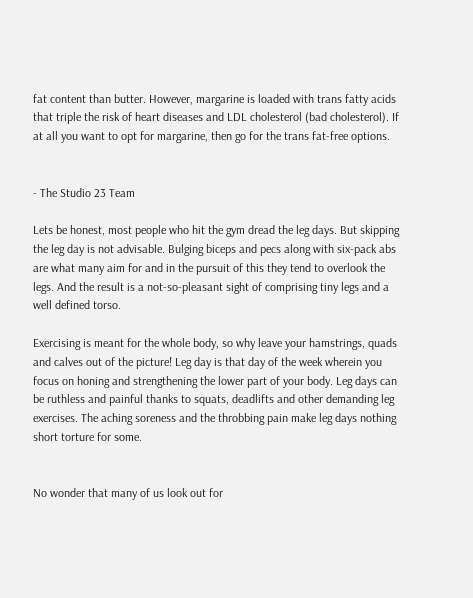fat content than butter. However, margarine is loaded with trans fatty acids that triple the risk of heart diseases and LDL cholesterol (bad cholesterol). If at all you want to opt for margarine, then go for the trans fat-free options.


- The Studio 23 Team

Lets be honest, most people who hit the gym dread the leg days. But skipping the leg day is not advisable. Bulging biceps and pecs along with six-pack abs are what many aim for and in the pursuit of this they tend to overlook the legs. And the result is a not-so-pleasant sight of comprising tiny legs and a well defined torso.

Exercising is meant for the whole body, so why leave your hamstrings, quads and calves out of the picture! Leg day is that day of the week wherein you focus on honing and strengthening the lower part of your body. Leg days can be ruthless and painful thanks to squats, deadlifts and other demanding leg exercises. The aching soreness and the throbbing pain make leg days nothing short torture for some.


No wonder that many of us look out for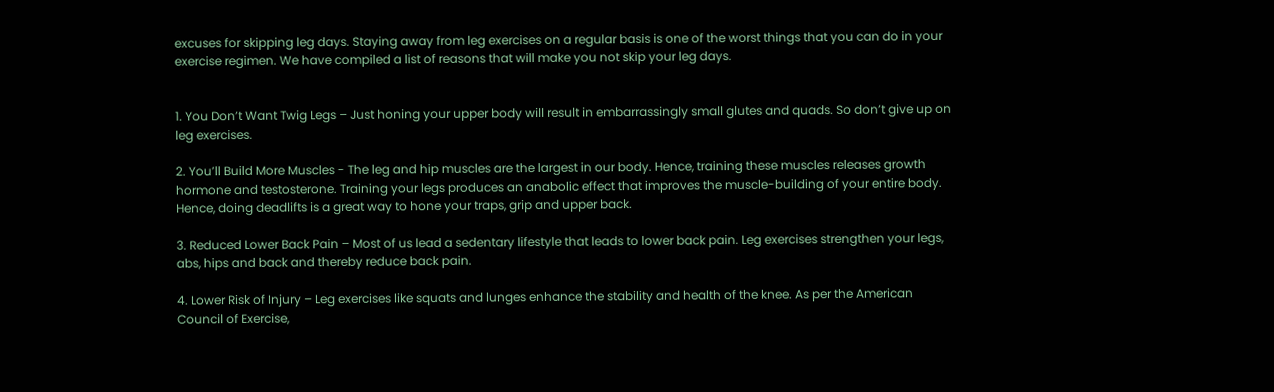excuses for skipping leg days. Staying away from leg exercises on a regular basis is one of the worst things that you can do in your exercise regimen. We have compiled a list of reasons that will make you not skip your leg days.


1. You Don’t Want Twig Legs – Just honing your upper body will result in embarrassingly small glutes and quads. So don’t give up on leg exercises.

2. You’ll Build More Muscles - The leg and hip muscles are the largest in our body. Hence, training these muscles releases growth hormone and testosterone. Training your legs produces an anabolic effect that improves the muscle-building of your entire body. Hence, doing deadlifts is a great way to hone your traps, grip and upper back.

3. Reduced Lower Back Pain – Most of us lead a sedentary lifestyle that leads to lower back pain. Leg exercises strengthen your legs, abs, hips and back and thereby reduce back pain.

4. Lower Risk of Injury – Leg exercises like squats and lunges enhance the stability and health of the knee. As per the American Council of Exercise,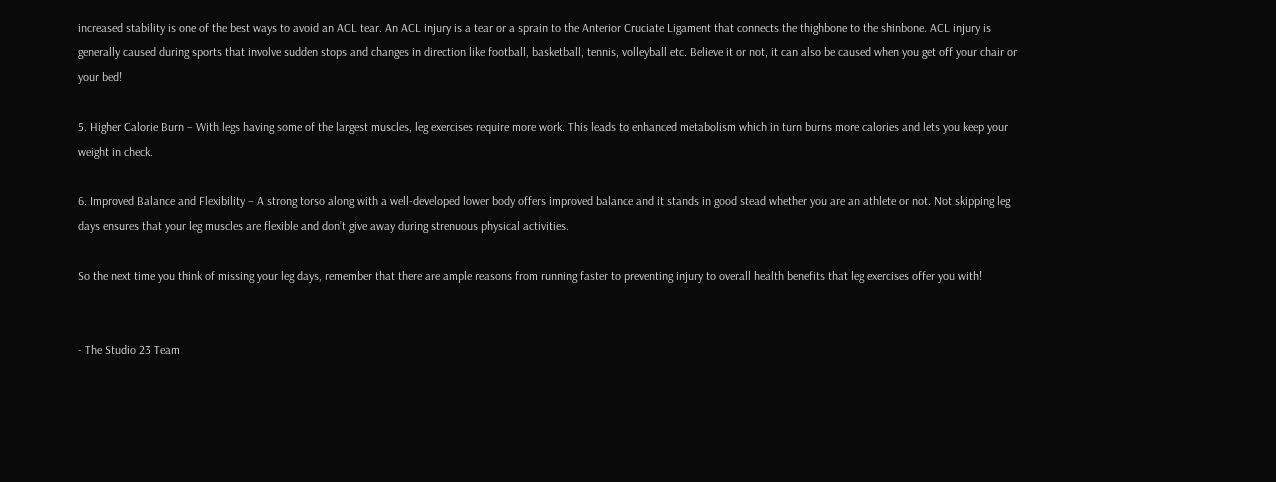increased stability is one of the best ways to avoid an ACL tear. An ACL injury is a tear or a sprain to the Anterior Cruciate Ligament that connects the thighbone to the shinbone. ACL injury is generally caused during sports that involve sudden stops and changes in direction like football, basketball, tennis, volleyball etc. Believe it or not, it can also be caused when you get off your chair or your bed!

5. Higher Calorie Burn – With legs having some of the largest muscles, leg exercises require more work. This leads to enhanced metabolism which in turn burns more calories and lets you keep your weight in check.

6. Improved Balance and Flexibility – A strong torso along with a well-developed lower body offers improved balance and it stands in good stead whether you are an athlete or not. Not skipping leg days ensures that your leg muscles are flexible and don’t give away during strenuous physical activities.

So the next time you think of missing your leg days, remember that there are ample reasons from running faster to preventing injury to overall health benefits that leg exercises offer you with!


- The Studio 23 Team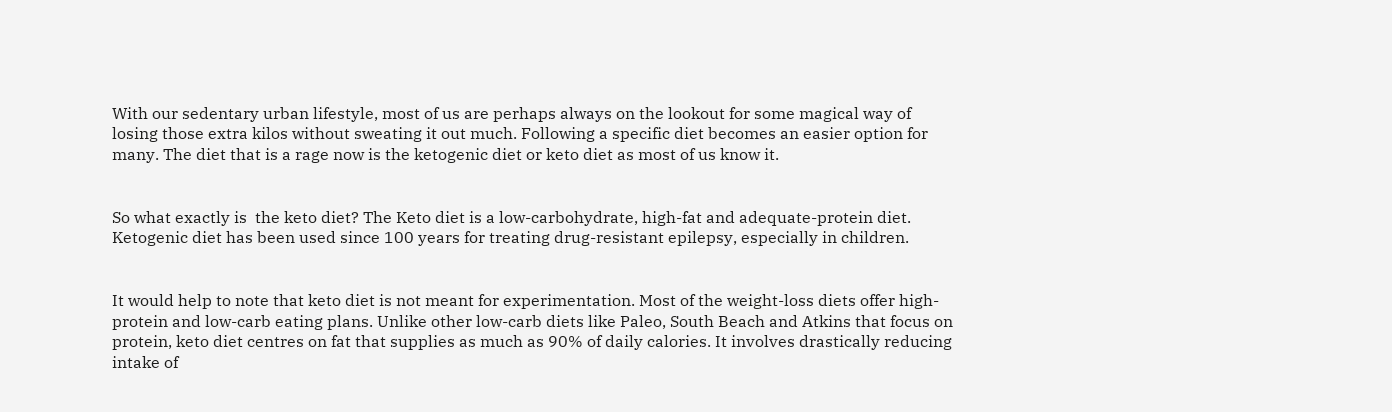With our sedentary urban lifestyle, most of us are perhaps always on the lookout for some magical way of losing those extra kilos without sweating it out much. Following a specific diet becomes an easier option for many. The diet that is a rage now is the ketogenic diet or keto diet as most of us know it.


So what exactly is  the keto diet? The Keto diet is a low-carbohydrate, high-fat and adequate-protein diet. Ketogenic diet has been used since 100 years for treating drug-resistant epilepsy, especially in children.


It would help to note that keto diet is not meant for experimentation. Most of the weight-loss diets offer high-protein and low-carb eating plans. Unlike other low-carb diets like Paleo, South Beach and Atkins that focus on protein, keto diet centres on fat that supplies as much as 90% of daily calories. It involves drastically reducing intake of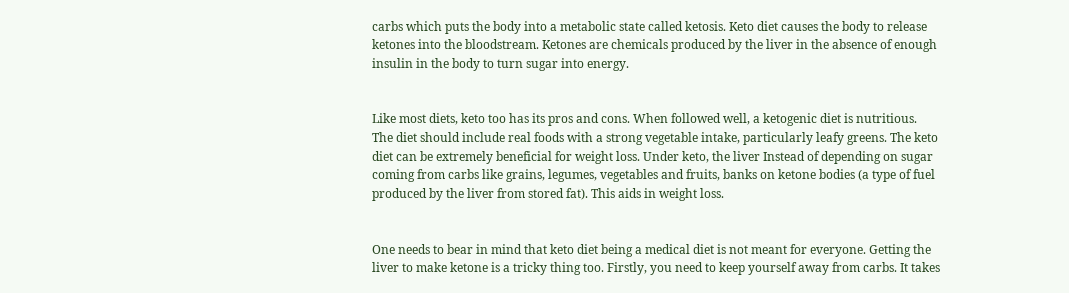carbs which puts the body into a metabolic state called ketosis. Keto diet causes the body to release ketones into the bloodstream. Ketones are chemicals produced by the liver in the absence of enough insulin in the body to turn sugar into energy.


Like most diets, keto too has its pros and cons. When followed well, a ketogenic diet is nutritious. The diet should include real foods with a strong vegetable intake, particularly leafy greens. The keto diet can be extremely beneficial for weight loss. Under keto, the liver Instead of depending on sugar coming from carbs like grains, legumes, vegetables and fruits, banks on ketone bodies (a type of fuel produced by the liver from stored fat). This aids in weight loss.


One needs to bear in mind that keto diet being a medical diet is not meant for everyone. Getting the liver to make ketone is a tricky thing too. Firstly, you need to keep yourself away from carbs. It takes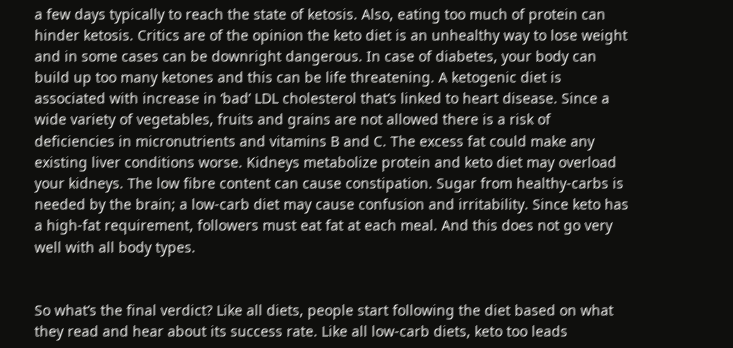a few days typically to reach the state of ketosis. Also, eating too much of protein can hinder ketosis. Critics are of the opinion the keto diet is an unhealthy way to lose weight and in some cases can be downright dangerous. In case of diabetes, your body can build up too many ketones and this can be life threatening. A ketogenic diet is associated with increase in ‘bad’ LDL cholesterol that’s linked to heart disease. Since a wide variety of vegetables, fruits and grains are not allowed there is a risk of deficiencies in micronutrients and vitamins B and C. The excess fat could make any existing liver conditions worse. Kidneys metabolize protein and keto diet may overload your kidneys. The low fibre content can cause constipation. Sugar from healthy-carbs is needed by the brain; a low-carb diet may cause confusion and irritability. Since keto has a high-fat requirement, followers must eat fat at each meal. And this does not go very well with all body types.


So what’s the final verdict? Like all diets, people start following the diet based on what they read and hear about its success rate. Like all low-carb diets, keto too leads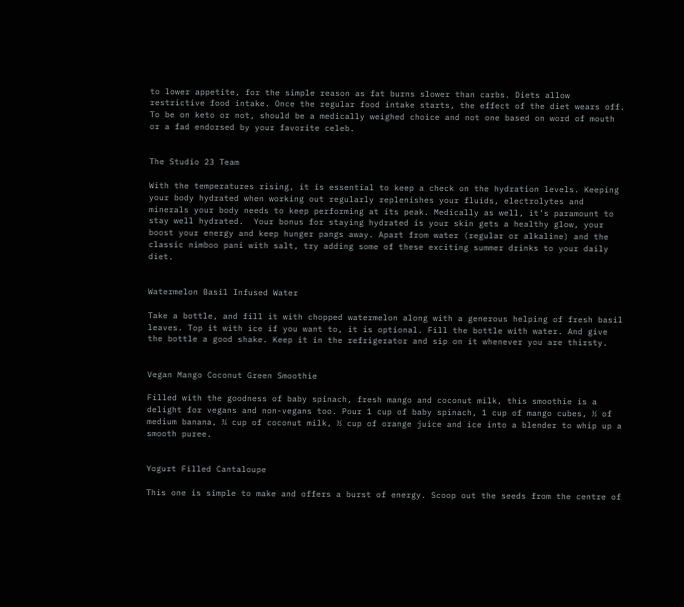to lower appetite, for the simple reason as fat burns slower than carbs. Diets allow restrictive food intake. Once the regular food intake starts, the effect of the diet wears off. To be on keto or not, should be a medically weighed choice and not one based on word of mouth or a fad endorsed by your favorite celeb.


The Studio 23 Team

With the temperatures rising, it is essential to keep a check on the hydration levels. Keeping your body hydrated when working out regularly replenishes your fluids, electrolytes and minerals your body needs to keep performing at its peak. Medically as well, it’s paramount to stay well hydrated.  Your bonus for staying hydrated is your skin gets a healthy glow, your boost your energy and keep hunger pangs away. Apart from water (regular or alkaline) and the classic nimboo pani with salt, try adding some of these exciting summer drinks to your daily diet.


Watermelon Basil Infused Water

Take a bottle, and fill it with chopped watermelon along with a generous helping of fresh basil leaves. Top it with ice if you want to, it is optional. Fill the bottle with water. And give the bottle a good shake. Keep it in the refrigerator and sip on it whenever you are thirsty.


Vegan Mango Coconut Green Smoothie

Filled with the goodness of baby spinach, fresh mango and coconut milk, this smoothie is a delight for vegans and non-vegans too. Pour 1 cup of baby spinach, 1 cup of mango cubes, ½ of medium banana, ¾ cup of coconut milk, ½ cup of orange juice and ice into a blender to whip up a smooth puree.


Yogurt Filled Cantaloupe

This one is simple to make and offers a burst of energy. Scoop out the seeds from the centre of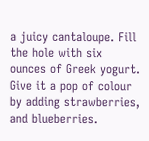a juicy cantaloupe. Fill the hole with six ounces of Greek yogurt. Give it a pop of colour by adding strawberries, and blueberries.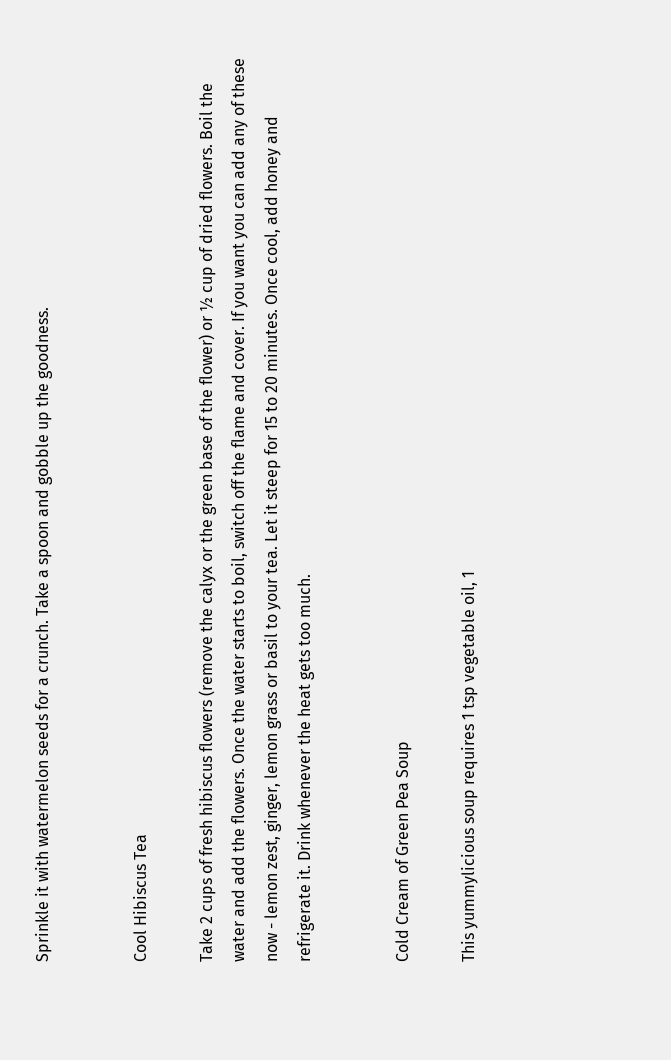Sprinkle it with watermelon seeds for a crunch. Take a spoon and gobble up the goodness.


Cool Hibiscus Tea

Take 2 cups of fresh hibiscus flowers (remove the calyx or the green base of the flower) or ½ cup of dried flowers. Boil the water and add the flowers. Once the water starts to boil, switch off the flame and cover. If you want you can add any of these now - lemon zest, ginger, lemon grass or basil to your tea. Let it steep for 15 to 20 minutes. Once cool, add honey and refrigerate it. Drink whenever the heat gets too much.


Cold Cream of Green Pea Soup

This yummylicious soup requires 1 tsp vegetable oil, 1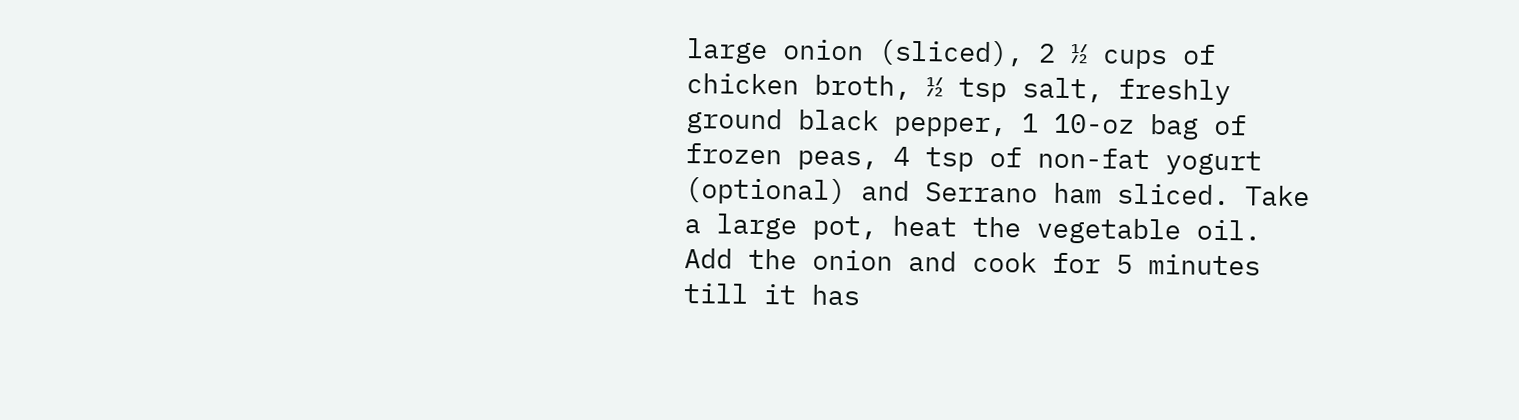large onion (sliced), 2 ½ cups of chicken broth, ½ tsp salt, freshly ground black pepper, 1 10-oz bag of frozen peas, 4 tsp of non-fat yogurt (optional) and Serrano ham sliced. Take a large pot, heat the vegetable oil. Add the onion and cook for 5 minutes till it has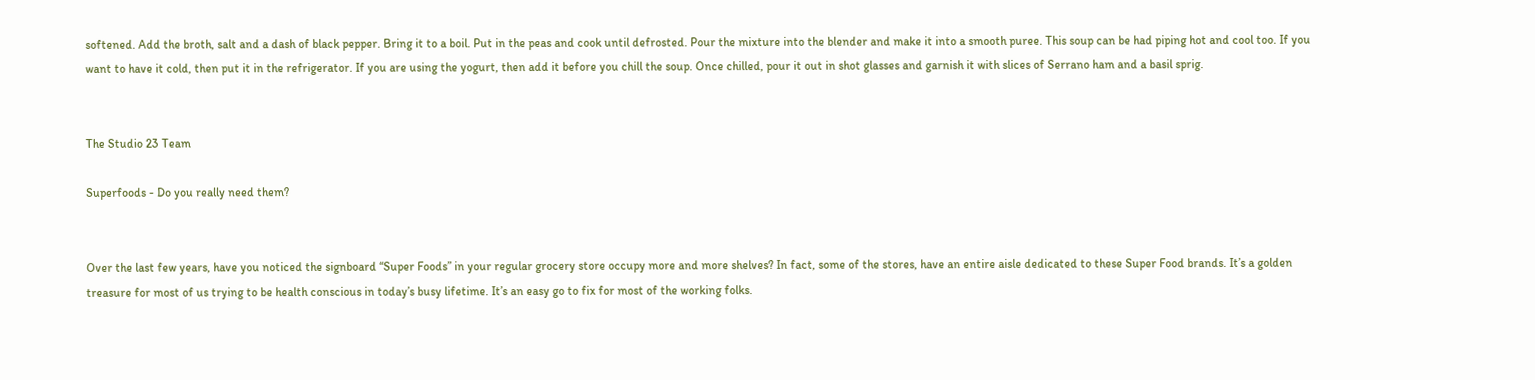softened. Add the broth, salt and a dash of black pepper. Bring it to a boil. Put in the peas and cook until defrosted. Pour the mixture into the blender and make it into a smooth puree. This soup can be had piping hot and cool too. If you want to have it cold, then put it in the refrigerator. If you are using the yogurt, then add it before you chill the soup. Once chilled, pour it out in shot glasses and garnish it with slices of Serrano ham and a basil sprig.


The Studio 23 Team

Superfoods - Do you really need them?


Over the last few years, have you noticed the signboard “Super Foods” in your regular grocery store occupy more and more shelves? In fact, some of the stores, have an entire aisle dedicated to these Super Food brands. It’s a golden treasure for most of us trying to be health conscious in today’s busy lifetime. It’s an easy go to fix for most of the working folks.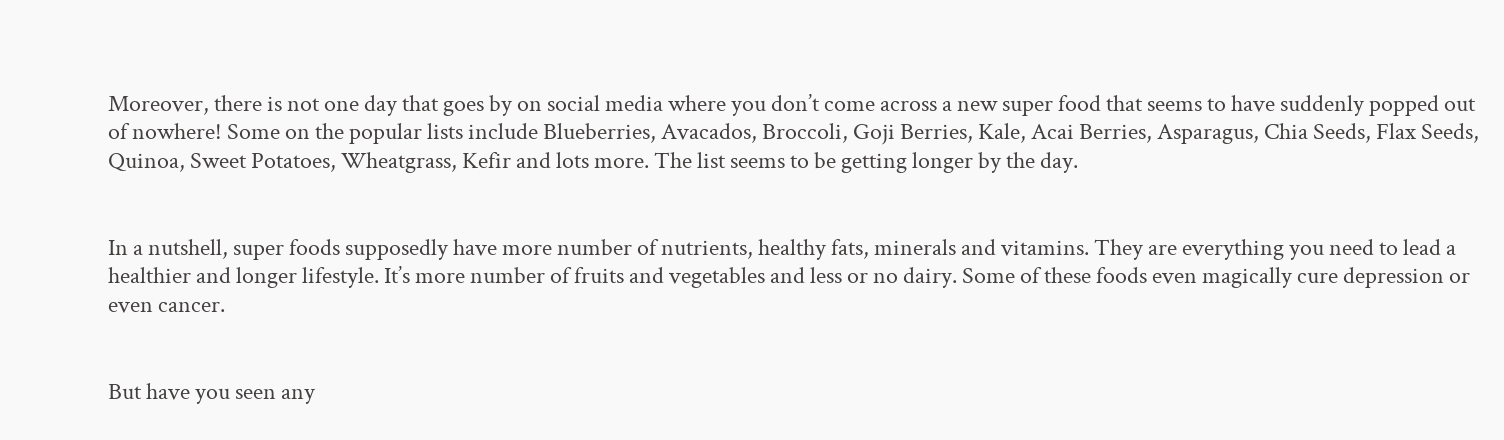Moreover, there is not one day that goes by on social media where you don’t come across a new super food that seems to have suddenly popped out of nowhere! Some on the popular lists include Blueberries, Avacados, Broccoli, Goji Berries, Kale, Acai Berries, Asparagus, Chia Seeds, Flax Seeds, Quinoa, Sweet Potatoes, Wheatgrass, Kefir and lots more. The list seems to be getting longer by the day.


In a nutshell, super foods supposedly have more number of nutrients, healthy fats, minerals and vitamins. They are everything you need to lead a healthier and longer lifestyle. It’s more number of fruits and vegetables and less or no dairy. Some of these foods even magically cure depression or even cancer.


But have you seen any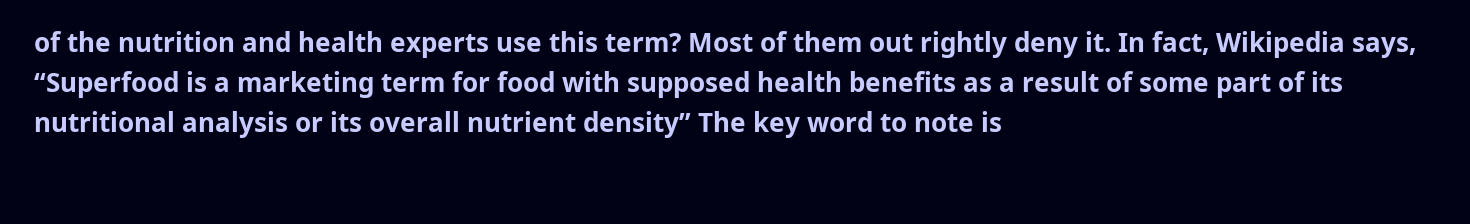of the nutrition and health experts use this term? Most of them out rightly deny it. In fact, Wikipedia says, “Superfood is a marketing term for food with supposed health benefits as a result of some part of its nutritional analysis or its overall nutrient density” The key word to note is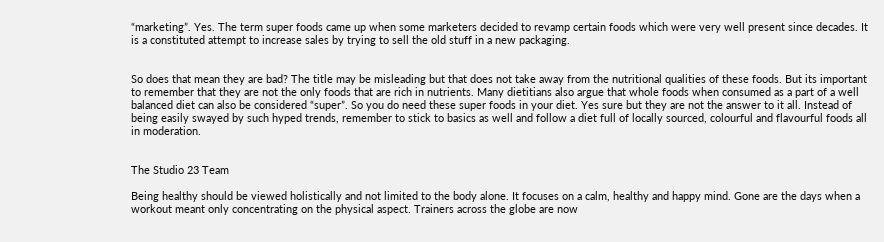“marketing”. Yes. The term super foods came up when some marketers decided to revamp certain foods which were very well present since decades. It is a constituted attempt to increase sales by trying to sell the old stuff in a new packaging.


So does that mean they are bad? The title may be misleading but that does not take away from the nutritional qualities of these foods. But its important to remember that they are not the only foods that are rich in nutrients. Many dietitians also argue that whole foods when consumed as a part of a well balanced diet can also be considered “super”. So you do need these super foods in your diet. Yes sure but they are not the answer to it all. Instead of being easily swayed by such hyped trends, remember to stick to basics as well and follow a diet full of locally sourced, colourful and flavourful foods all in moderation.


The Studio 23 Team

Being healthy should be viewed holistically and not limited to the body alone. It focuses on a calm, healthy and happy mind. Gone are the days when a workout meant only concentrating on the physical aspect. Trainers across the globe are now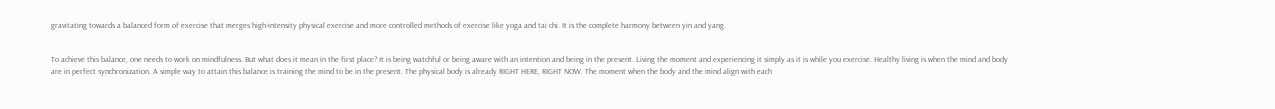gravitating towards a balanced form of exercise that merges high-intensity physical exercise and more controlled methods of exercise like yoga and tai chi. It is the complete harmony between yin and yang.


To achieve this balance, one needs to work on mindfulness. But what does it mean in the first place? It is being watchful or being aware with an intention and being in the present. Living the moment and experiencing it simply as it is while you exercise. Healthy living is when the mind and body are in perfect synchronization. A simple way to attain this balance is training the mind to be in the present. The physical body is already RIGHT HERE, RIGHT NOW. The moment when the body and the mind align with each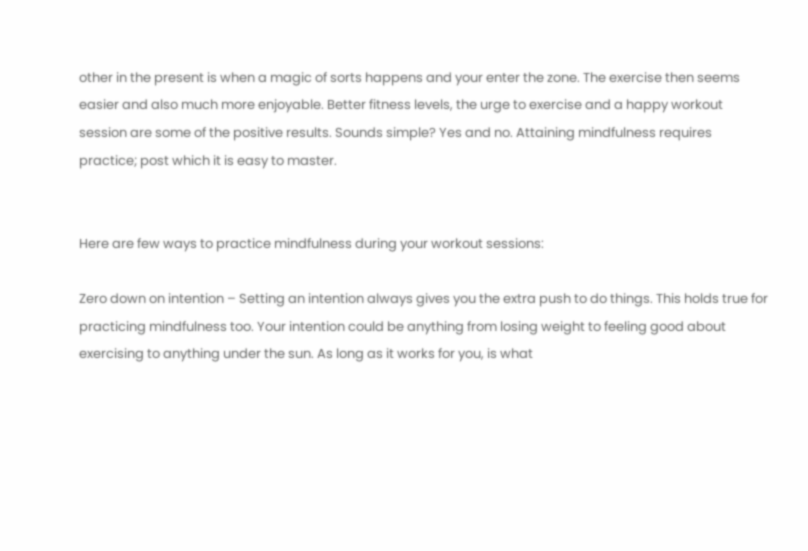other in the present is when a magic of sorts happens and your enter the zone. The exercise then seems easier and also much more enjoyable. Better fitness levels, the urge to exercise and a happy workout session are some of the positive results. Sounds simple? Yes and no. Attaining mindfulness requires practice; post which it is easy to master.


Here are few ways to practice mindfulness during your workout sessions:

Zero down on intention – Setting an intention always gives you the extra push to do things. This holds true for practicing mindfulness too. Your intention could be anything from losing weight to feeling good about exercising to anything under the sun. As long as it works for you, is what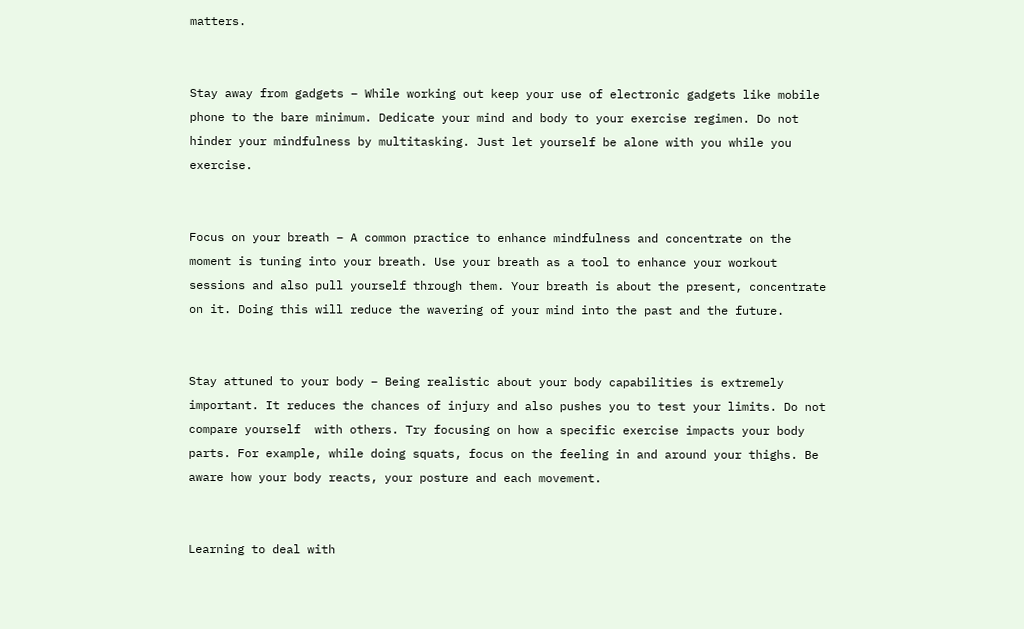matters.


Stay away from gadgets – While working out keep your use of electronic gadgets like mobile phone to the bare minimum. Dedicate your mind and body to your exercise regimen. Do not hinder your mindfulness by multitasking. Just let yourself be alone with you while you exercise.


Focus on your breath – A common practice to enhance mindfulness and concentrate on the moment is tuning into your breath. Use your breath as a tool to enhance your workout sessions and also pull yourself through them. Your breath is about the present, concentrate on it. Doing this will reduce the wavering of your mind into the past and the future.


Stay attuned to your body – Being realistic about your body capabilities is extremely important. It reduces the chances of injury and also pushes you to test your limits. Do not compare yourself  with others. Try focusing on how a specific exercise impacts your body parts. For example, while doing squats, focus on the feeling in and around your thighs. Be aware how your body reacts, your posture and each movement.


Learning to deal with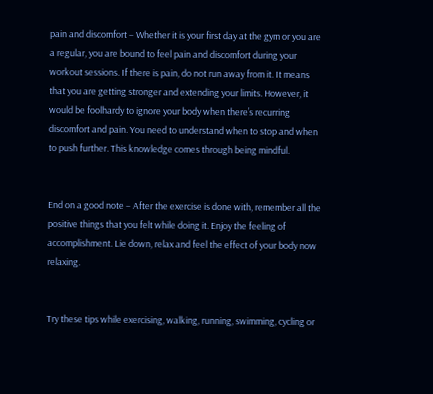pain and discomfort – Whether it is your first day at the gym or you are a regular, you are bound to feel pain and discomfort during your workout sessions. If there is pain, do not run away from it. It means that you are getting stronger and extending your limits. However, it would be foolhardy to ignore your body when there’s recurring discomfort and pain. You need to understand when to stop and when to push further. This knowledge comes through being mindful.


End on a good note – After the exercise is done with, remember all the positive things that you felt while doing it. Enjoy the feeling of accomplishment. Lie down, relax and feel the effect of your body now relaxing.


Try these tips while exercising, walking, running, swimming, cycling or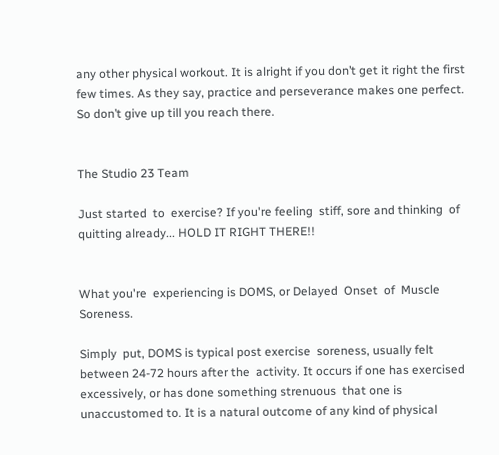any other physical workout. It is alright if you don’t get it right the first few times. As they say, practice and perseverance makes one perfect. So don’t give up till you reach there.


The Studio 23 Team

Just started  to  exercise? If you're feeling  stiff, sore and thinking  of  quitting already... HOLD IT RIGHT THERE!!


What you're  experiencing is DOMS, or Delayed  Onset  of  Muscle  Soreness.

Simply  put, DOMS is typical post exercise  soreness, usually felt between 24-72 hours after the  activity. It occurs if one has exercised  excessively, or has done something strenuous  that one is unaccustomed to. It is a natural outcome of any kind of physical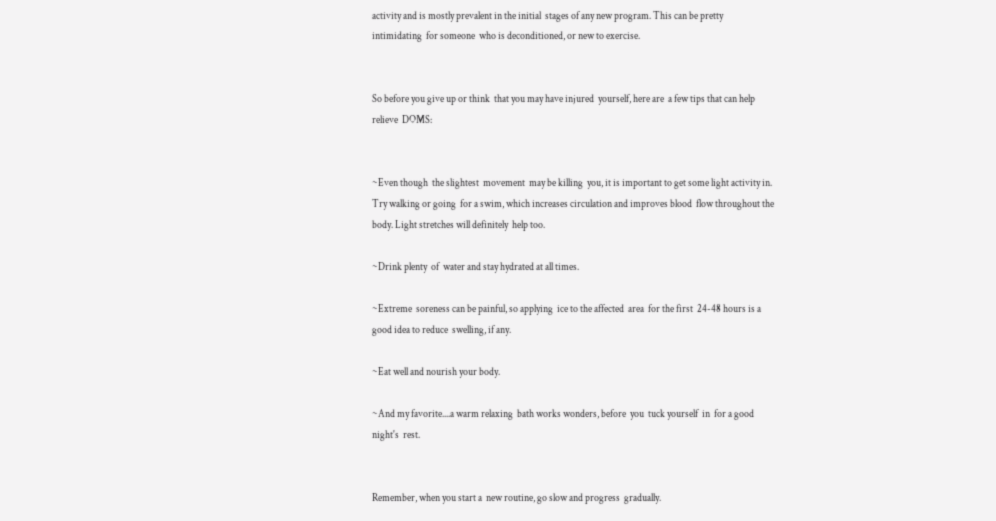activity and is mostly prevalent in the initial  stages of any new program. This can be pretty  intimidating  for someone  who is deconditioned, or new to exercise.


So before you give up or think  that you may have injured  yourself, here are  a few tips that can help relieve  DOMS:


~Even though  the slightest  movement  may be killing  you, it is important to get some light activity in. Try walking or going  for a swim, which increases circulation and improves blood  flow throughout the body. Light stretches will definitely  help too.

~Drink plenty  of  water and stay hydrated at all times.

~Extreme  soreness can be painful, so applying  ice to the affected  area  for the first  24-48 hours is a good idea to reduce  swelling, if any.

~Eat well and nourish your body.

~And my favorite....a warm relaxing  bath works wonders, before  you  tuck yourself  in  for a good night's  rest.


Remember, when you start a  new routine, go slow and progress  gradually.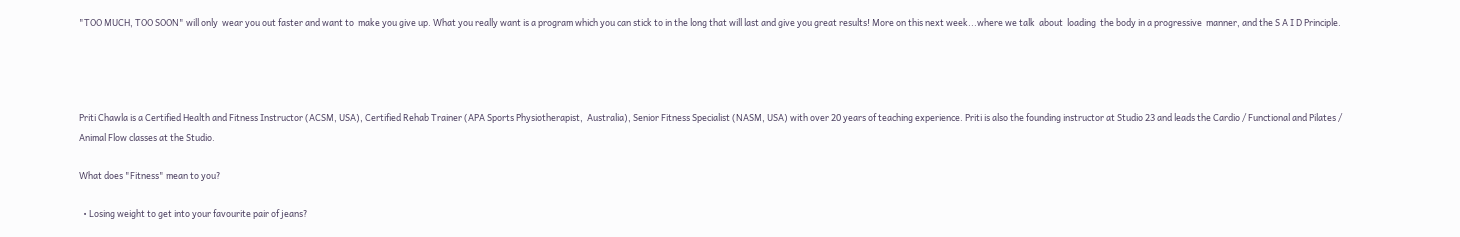"TOO MUCH, TOO SOON" will only  wear you out faster and want to  make you give up. What you really want is a program which you can stick to in the long that will last and give you great results! More on this next week...where we talk  about  loading  the body in a progressive  manner, and the S A I D Principle.




Priti Chawla is a Certified Health and Fitness Instructor (ACSM, USA), Certified Rehab Trainer (APA Sports Physiotherapist,  Australia), Senior Fitness Specialist (NASM, USA) with over 20 years of teaching experience. Priti is also the founding instructor at Studio 23 and leads the Cardio / Functional and Pilates / Animal Flow classes at the Studio.

What does "Fitness" mean to you?

  • Losing weight to get into your favourite pair of jeans?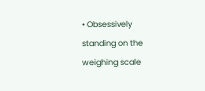• Obsessively standing on the weighing scale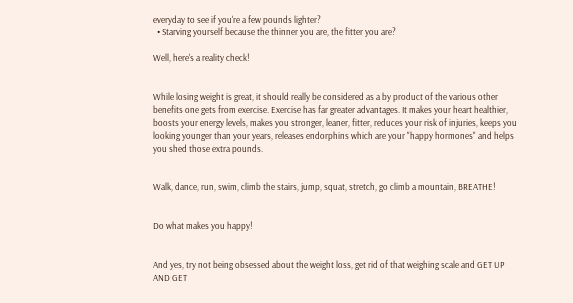everyday to see if you're a few pounds lighter?
  • Starving yourself because the thinner you are, the fitter you are?

Well, here's a reality check!


While losing weight is great, it should really be considered as a by product of the various other benefits one gets from exercise. Exercise has far greater advantages. It makes your heart healthier, boosts your energy levels, makes you stronger, leaner, fitter, reduces your risk of injuries, keeps you looking younger than your years, releases endorphins which are your "happy hormones" and helps you shed those extra pounds.


Walk, dance, run, swim, climb the stairs, jump, squat, stretch, go climb a mountain, BREATHE!


Do what makes you happy!


And yes, try not being obsessed about the weight loss, get rid of that weighing scale and GET UP AND GET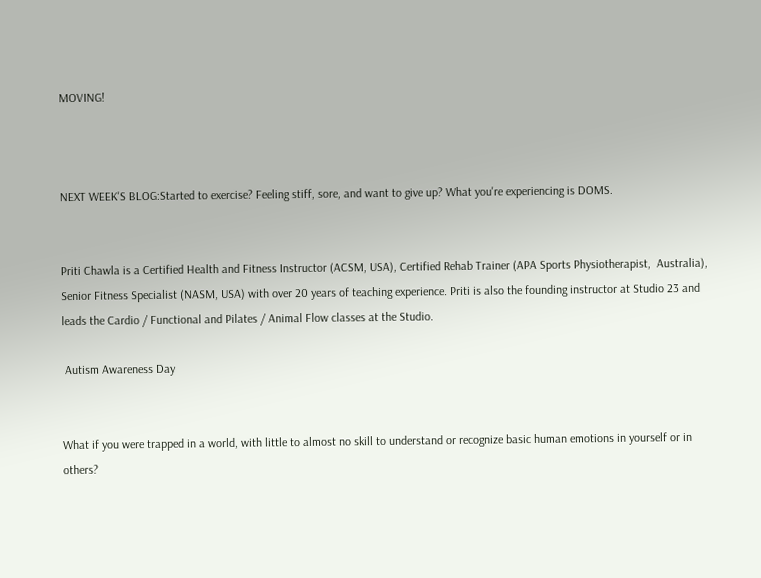MOVING!



NEXT WEEK'S BLOG:Started to exercise? Feeling stiff, sore, and want to give up? What you're experiencing is DOMS.


Priti Chawla is a Certified Health and Fitness Instructor (ACSM, USA), Certified Rehab Trainer (APA Sports Physiotherapist,  Australia), Senior Fitness Specialist (NASM, USA) with over 20 years of teaching experience. Priti is also the founding instructor at Studio 23 and leads the Cardio / Functional and Pilates / Animal Flow classes at the Studio.

 Autism Awareness Day


What if you were trapped in a world, with little to almost no skill to understand or recognize basic human emotions in yourself or in others?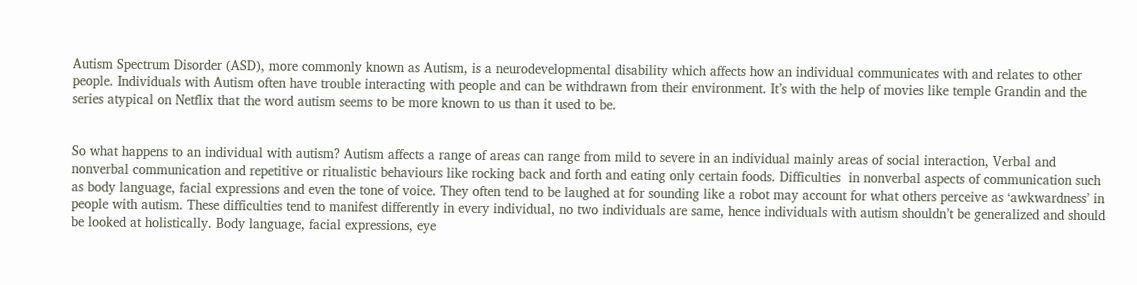Autism Spectrum Disorder (ASD), more commonly known as Autism, is a neurodevelopmental disability which affects how an individual communicates with and relates to other people. Individuals with Autism often have trouble interacting with people and can be withdrawn from their environment. It’s with the help of movies like temple Grandin and the series atypical on Netflix that the word autism seems to be more known to us than it used to be.


So what happens to an individual with autism? Autism affects a range of areas can range from mild to severe in an individual mainly areas of social interaction, Verbal and nonverbal communication and repetitive or ritualistic behaviours like rocking back and forth and eating only certain foods. Difficulties  in nonverbal aspects of communication such as body language, facial expressions and even the tone of voice. They often tend to be laughed at for sounding like a robot may account for what others perceive as ‘awkwardness’ in people with autism. These difficulties tend to manifest differently in every individual, no two individuals are same, hence individuals with autism shouldn’t be generalized and should be looked at holistically. Body language, facial expressions, eye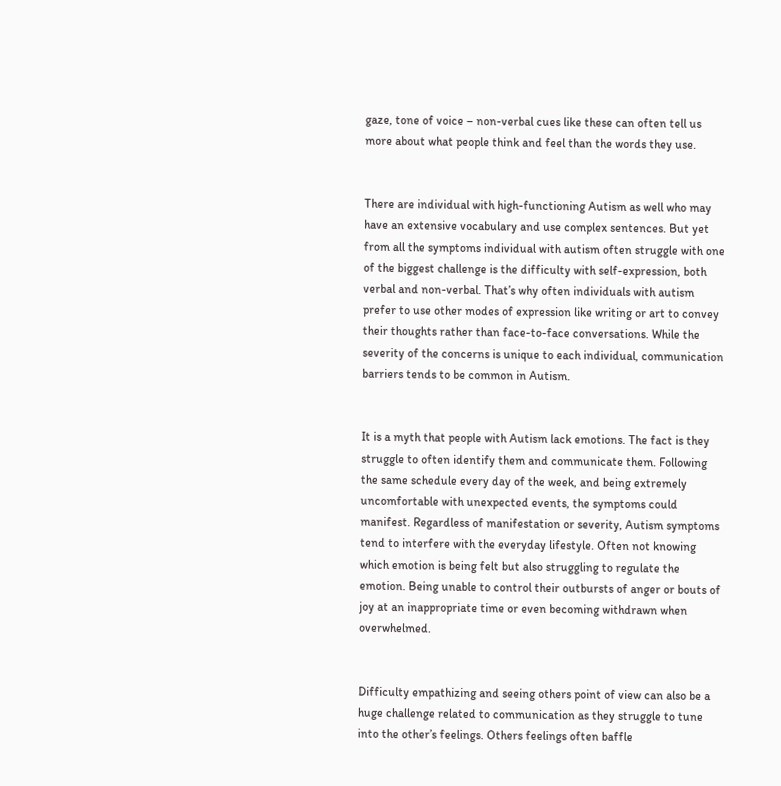gaze, tone of voice – non-verbal cues like these can often tell us more about what people think and feel than the words they use.


There are individual with high-functioning Autism as well who may have an extensive vocabulary and use complex sentences. But yet from all the symptoms individual with autism often struggle with one of the biggest challenge is the difficulty with self-expression, both verbal and non-verbal. That’s why often individuals with autism prefer to use other modes of expression like writing or art to convey their thoughts rather than face-to-face conversations. While the severity of the concerns is unique to each individual, communication barriers tends to be common in Autism.


It is a myth that people with Autism lack emotions. The fact is they struggle to often identify them and communicate them. Following the same schedule every day of the week, and being extremely uncomfortable with unexpected events, the symptoms could manifest. Regardless of manifestation or severity, Autism symptoms tend to interfere with the everyday lifestyle. Often not knowing which emotion is being felt but also struggling to regulate the emotion. Being unable to control their outbursts of anger or bouts of joy at an inappropriate time or even becoming withdrawn when overwhelmed.


Difficulty empathizing and seeing others point of view can also be a huge challenge related to communication as they struggle to tune into the other’s feelings. Others feelings often baffle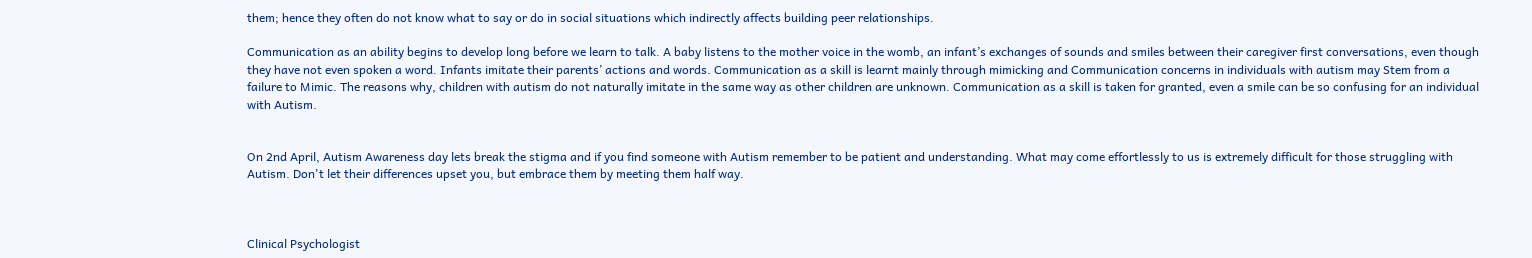them; hence they often do not know what to say or do in social situations which indirectly affects building peer relationships.

Communication as an ability begins to develop long before we learn to talk. A baby listens to the mother voice in the womb, an infant’s exchanges of sounds and smiles between their caregiver first conversations, even though they have not even spoken a word. Infants imitate their parents’ actions and words. Communication as a skill is learnt mainly through mimicking and Communication concerns in individuals with autism may Stem from a failure to Mimic. The reasons why, children with autism do not naturally imitate in the same way as other children are unknown. Communication as a skill is taken for granted, even a smile can be so confusing for an individual with Autism.


On 2nd April, Autism Awareness day lets break the stigma and if you find someone with Autism remember to be patient and understanding. What may come effortlessly to us is extremely difficult for those struggling with Autism. Don't let their differences upset you, but embrace them by meeting them half way.



Clinical Psychologist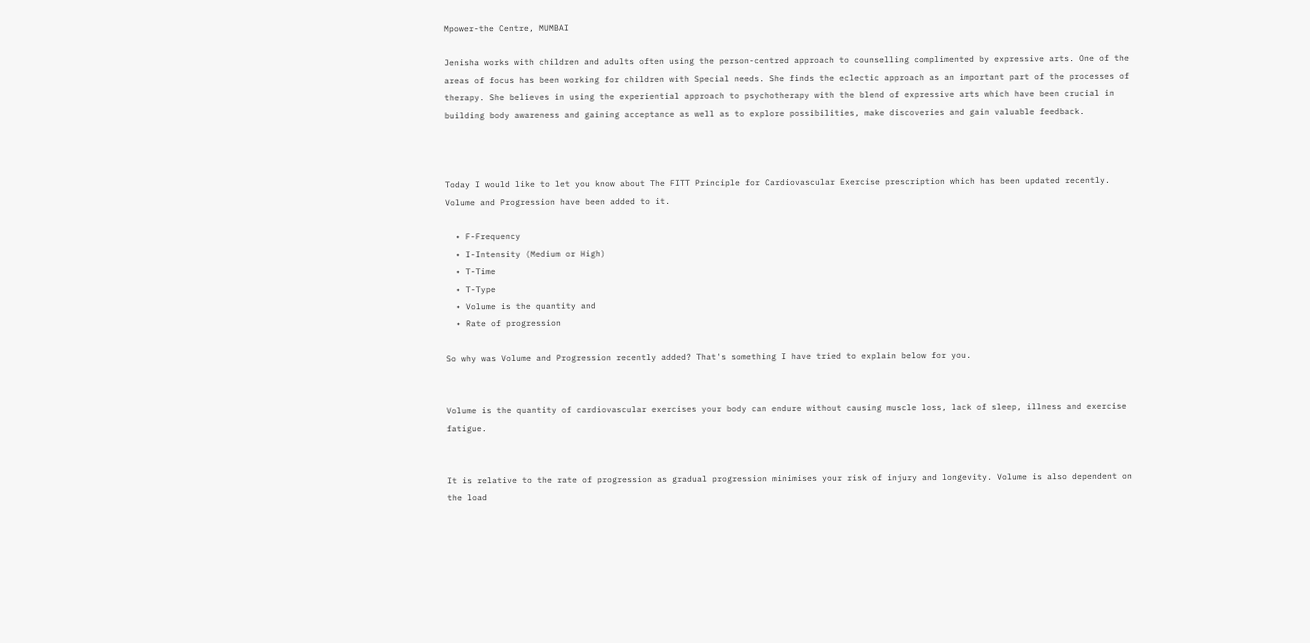Mpower-the Centre, MUMBAI

Jenisha works with children and adults often using the person-centred approach to counselling complimented by expressive arts. One of the areas of focus has been working for children with Special needs. She finds the eclectic approach as an important part of the processes of therapy. She believes in using the experiential approach to psychotherapy with the blend of expressive arts which have been crucial in building body awareness and gaining acceptance as well as to explore possibilities, make discoveries and gain valuable feedback.



Today I would like to let you know about The FITT Principle for Cardiovascular Exercise prescription which has been updated recently. Volume and Progression have been added to it.

  • F-Frequency
  • I-Intensity (Medium or High)
  • T-Time
  • T-Type
  • Volume is the quantity and
  • Rate of progression

So why was Volume and Progression recently added? That's something I have tried to explain below for you.


Volume is the quantity of cardiovascular exercises your body can endure without causing muscle loss, lack of sleep, illness and exercise fatigue.


It is relative to the rate of progression as gradual progression minimises your risk of injury and longevity. Volume is also dependent on  the load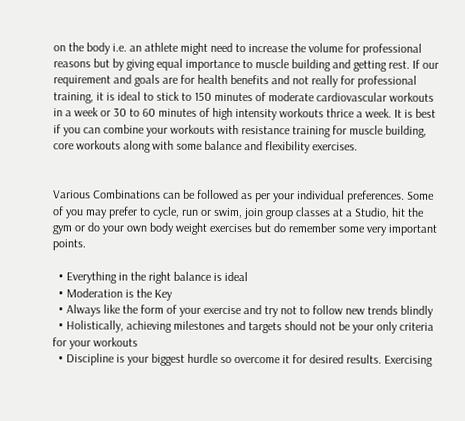on the body i.e. an athlete might need to increase the volume for professional reasons but by giving equal importance to muscle building and getting rest. If our requirement and goals are for health benefits and not really for professional training, it is ideal to stick to 150 minutes of moderate cardiovascular workouts in a week or 30 to 60 minutes of high intensity workouts thrice a week. It is best if you can combine your workouts with resistance training for muscle building, core workouts along with some balance and flexibility exercises.


Various Combinations can be followed as per your individual preferences. Some of you may prefer to cycle, run or swim, join group classes at a Studio, hit the gym or do your own body weight exercises but do remember some very important points.

  • Everything in the right balance is ideal
  • Moderation is the Key
  • Always like the form of your exercise and try not to follow new trends blindly
  • Holistically, achieving milestones and targets should not be your only criteria for your workouts
  • Discipline is your biggest hurdle so overcome it for desired results. Exercising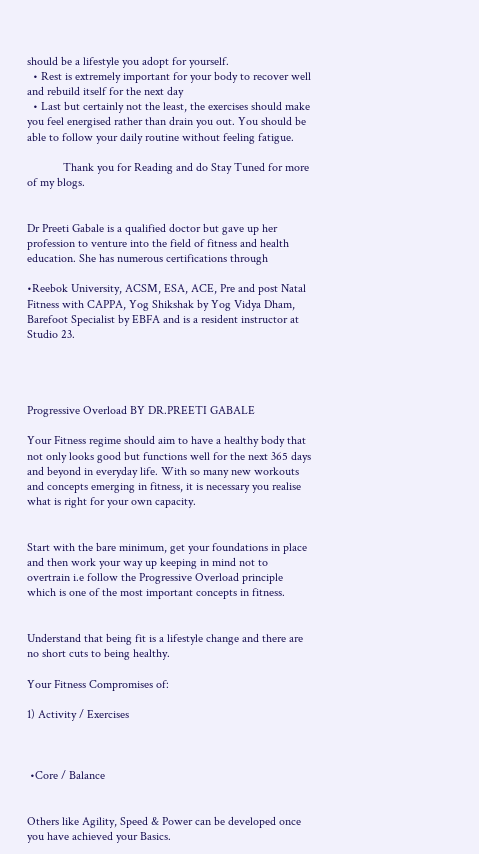should be a lifestyle you adopt for yourself.
  • Rest is extremely important for your body to recover well and rebuild itself for the next day
  • Last but certainly not the least, the exercises should make you feel energised rather than drain you out. You should be able to follow your daily routine without feeling fatigue.

            Thank you for Reading and do Stay Tuned for more of my blogs.


Dr Preeti Gabale is a qualified doctor but gave up her profession to venture into the field of fitness and health education. She has numerous certifications through

•Reebok University, ACSM, ESA, ACE, Pre and post Natal Fitness with CAPPA, Yog Shikshak by Yog Vidya Dham, Barefoot Specialist by EBFA and is a resident instructor at Studio 23.




Progressive Overload BY DR.PREETI GABALE

Your Fitness regime should aim to have a healthy body that not only looks good but functions well for the next 365 days and beyond in everyday life. With so many new workouts and concepts emerging in fitness, it is necessary you realise what is right for your own capacity.


Start with the bare minimum, get your foundations in place and then work your way up keeping in mind not to overtrain i.e follow the Progressive Overload principle which is one of the most important concepts in fitness.


Understand that being fit is a lifestyle change and there are no short cuts to being healthy.

Your Fitness Compromises of:

1) Activity / Exercises



 •Core / Balance


Others like Agility, Speed & Power can be developed once you have achieved your Basics.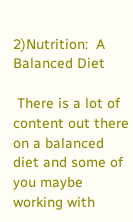2)Nutrition:  A Balanced Diet

 There is a lot of content out there on a balanced diet and some of you maybe working with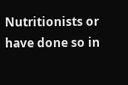Nutritionists or have done so in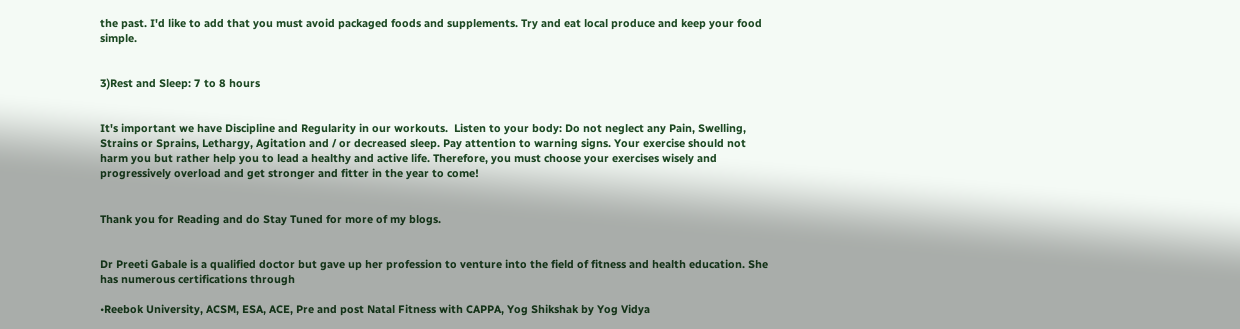the past. I'd like to add that you must avoid packaged foods and supplements. Try and eat local produce and keep your food simple.


3)Rest and Sleep: 7 to 8 hours


It's important we have Discipline and Regularity in our workouts.  Listen to your body: Do not neglect any Pain, Swelling, Strains or Sprains, Lethargy, Agitation and / or decreased sleep. Pay attention to warning signs. Your exercise should not harm you but rather help you to lead a healthy and active life. Therefore, you must choose your exercises wisely and progressively overload and get stronger and fitter in the year to come!


Thank you for Reading and do Stay Tuned for more of my blogs.


Dr Preeti Gabale is a qualified doctor but gave up her profession to venture into the field of fitness and health education. She has numerous certifications through

•Reebok University, ACSM, ESA, ACE, Pre and post Natal Fitness with CAPPA, Yog Shikshak by Yog Vidya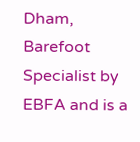Dham, Barefoot Specialist by EBFA and is a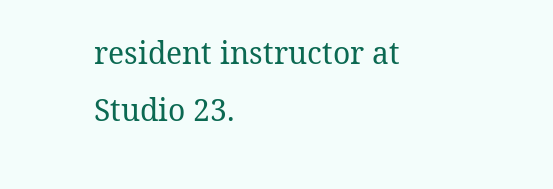resident instructor at Studio 23.